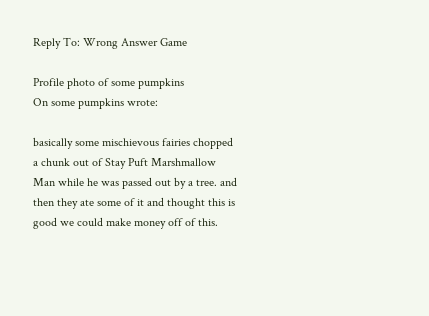Reply To: Wrong Answer Game

Profile photo of some pumpkins
On some pumpkins wrote:

basically some mischievous fairies chopped a chunk out of Stay Puft Marshmallow Man while he was passed out by a tree. and then they ate some of it and thought this is good we could make money off of this.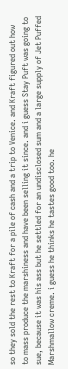so they sold the rest to Kraft for a pile of cash and a trip to Venice. and Kraft figured out how to mass produce the marshiness and have been selling it since. and i guess Stay Puft was going to sue, because it was his ass but he settled for an undisclosed sum and a large supply of Jet Puffed Marshmallow creme. i guess he thinks he tastes good too. he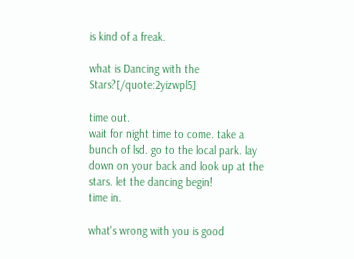is kind of a freak.

what is Dancing with the Stars?[/quote:2yizwpl5]

time out.
wait for night time to come. take a bunch of lsd. go to the local park. lay down on your back and look up at the stars. let the dancing begin!
time in.

what's wrong with you is good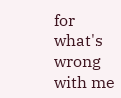for what's wrong with me